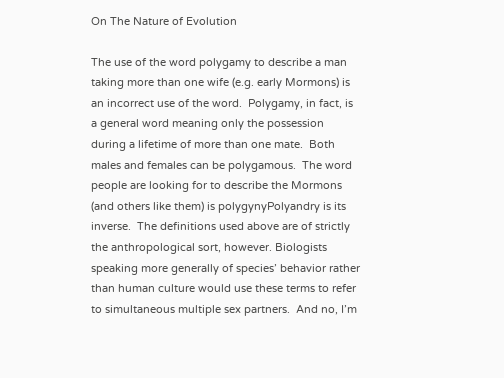On The Nature of Evolution

The use of the word polygamy to describe a man taking more than one wife (e.g. early Mormons) is an incorrect use of the word.  Polygamy, in fact, is a general word meaning only the possession during a lifetime of more than one mate.  Both males and females can be polygamous.  The word people are looking for to describe the Mormons (and others like them) is polygynyPolyandry is its inverse.  The definitions used above are of strictly the anthropological sort, however. Biologists speaking more generally of species’ behavior rather than human culture would use these terms to refer to simultaneous multiple sex partners.  And no, I’m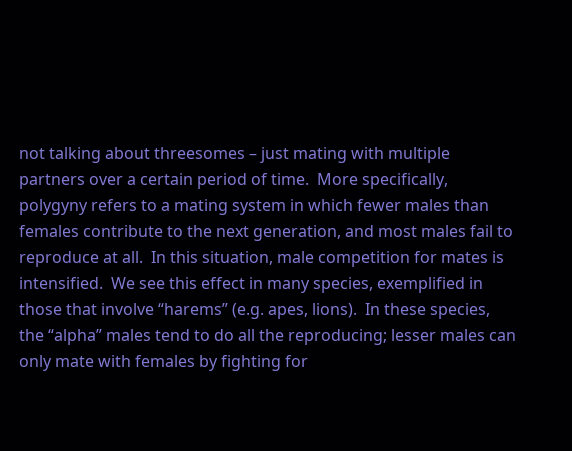not talking about threesomes – just mating with multiple partners over a certain period of time.  More specifically, polygyny refers to a mating system in which fewer males than females contribute to the next generation, and most males fail to reproduce at all.  In this situation, male competition for mates is intensified.  We see this effect in many species, exemplified in those that involve “harems” (e.g. apes, lions).  In these species, the “alpha” males tend to do all the reproducing; lesser males can only mate with females by fighting for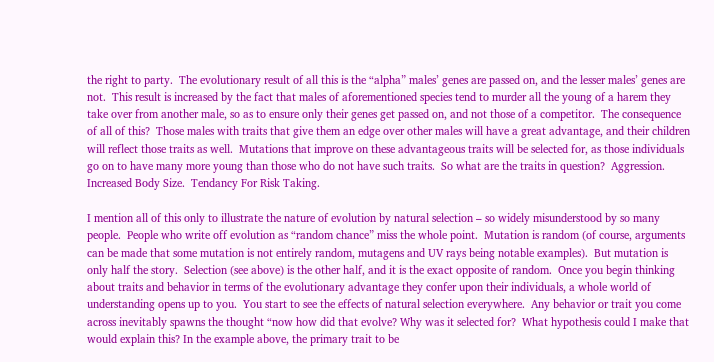the right to party.  The evolutionary result of all this is the “alpha” males’ genes are passed on, and the lesser males’ genes are not.  This result is increased by the fact that males of aforementioned species tend to murder all the young of a harem they take over from another male, so as to ensure only their genes get passed on, and not those of a competitor.  The consequence of all of this?  Those males with traits that give them an edge over other males will have a great advantage, and their children will reflect those traits as well.  Mutations that improve on these advantageous traits will be selected for, as those individuals go on to have many more young than those who do not have such traits.  So what are the traits in question?  Aggression.  Increased Body Size.  Tendancy For Risk Taking.

I mention all of this only to illustrate the nature of evolution by natural selection – so widely misunderstood by so many people.  People who write off evolution as “random chance” miss the whole point.  Mutation is random (of course, arguments can be made that some mutation is not entirely random, mutagens and UV rays being notable examples).  But mutation is only half the story.  Selection (see above) is the other half, and it is the exact opposite of random.  Once you begin thinking about traits and behavior in terms of the evolutionary advantage they confer upon their individuals, a whole world of understanding opens up to you.  You start to see the effects of natural selection everywhere.  Any behavior or trait you come across inevitably spawns the thought “now how did that evolve? Why was it selected for?  What hypothesis could I make that would explain this? In the example above, the primary trait to be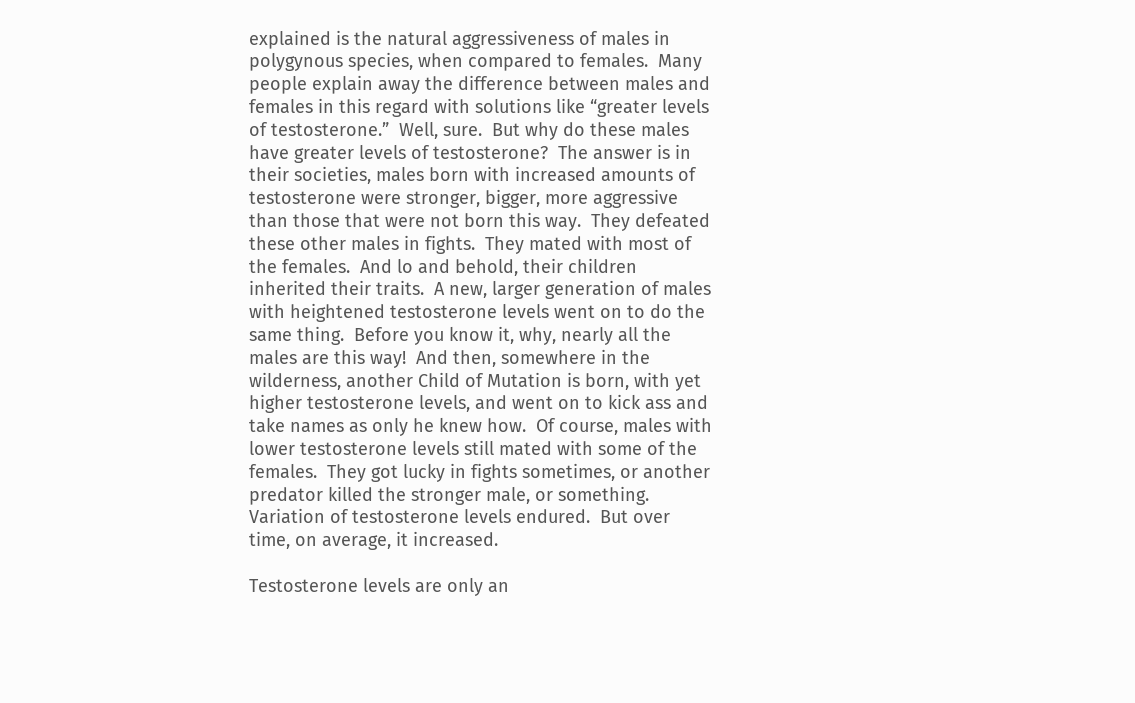explained is the natural aggressiveness of males in polygynous species, when compared to females.  Many people explain away the difference between males and females in this regard with solutions like “greater levels of testosterone.”  Well, sure.  But why do these males have greater levels of testosterone?  The answer is in their societies, males born with increased amounts of testosterone were stronger, bigger, more aggressive than those that were not born this way.  They defeated these other males in fights.  They mated with most of the females.  And lo and behold, their children inherited their traits.  A new, larger generation of males with heightened testosterone levels went on to do the same thing.  Before you know it, why, nearly all the males are this way!  And then, somewhere in the wilderness, another Child of Mutation is born, with yet higher testosterone levels, and went on to kick ass and take names as only he knew how.  Of course, males with lower testosterone levels still mated with some of the females.  They got lucky in fights sometimes, or another predator killed the stronger male, or something.  Variation of testosterone levels endured.  But over time, on average, it increased.

Testosterone levels are only an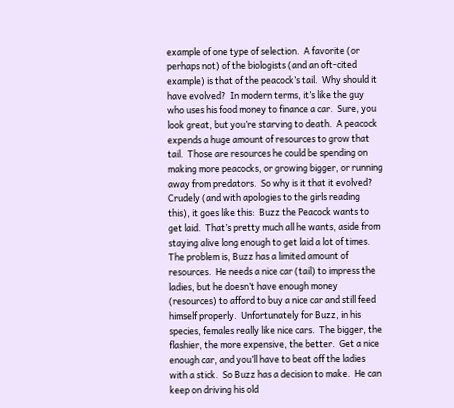example of one type of selection.  A favorite (or perhaps not) of the biologists (and an oft-cited example) is that of the peacock’s tail.  Why should it have evolved?  In modern terms, it’s like the guy who uses his food money to finance a car.  Sure, you look great, but you’re starving to death.  A peacock expends a huge amount of resources to grow that tail.  Those are resources he could be spending on making more peacocks, or growing bigger, or running away from predators.  So why is it that it evolved?  Crudely (and with apologies to the girls reading this), it goes like this:  Buzz the Peacock wants to get laid.  That’s pretty much all he wants, aside from staying alive long enough to get laid a lot of times.  The problem is, Buzz has a limited amount of resources.  He needs a nice car (tail) to impress the ladies, but he doesn’t have enough money (resources) to afford to buy a nice car and still feed himself properly.  Unfortunately for Buzz, in his species, females really like nice cars.  The bigger, the flashier, the more expensive, the better.  Get a nice enough car, and you’ll have to beat off the ladies with a stick.  So Buzz has a decision to make.  He can keep on driving his old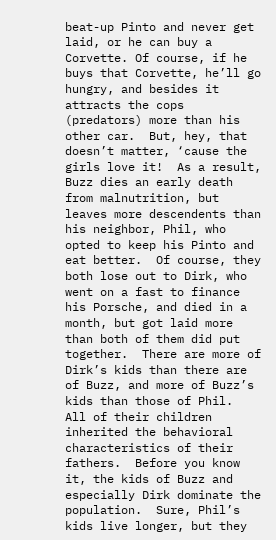beat-up Pinto and never get laid, or he can buy a Corvette. Of course, if he buys that Corvette, he’ll go hungry, and besides it attracts the cops (predators) more than his other car.  But, hey, that doesn’t matter, ‘cause the girls love it!  As a result, Buzz dies an early death from malnutrition, but leaves more descendents than his neighbor, Phil, who opted to keep his Pinto and eat better.  Of course, they both lose out to Dirk, who went on a fast to finance his Porsche, and died in a month, but got laid more than both of them did put together.  There are more of Dirk’s kids than there are of Buzz, and more of Buzz’s kids than those of Phil.  All of their children inherited the behavioral characteristics of their fathers.  Before you know it, the kids of Buzz and especially Dirk dominate the population.  Sure, Phil’s kids live longer, but they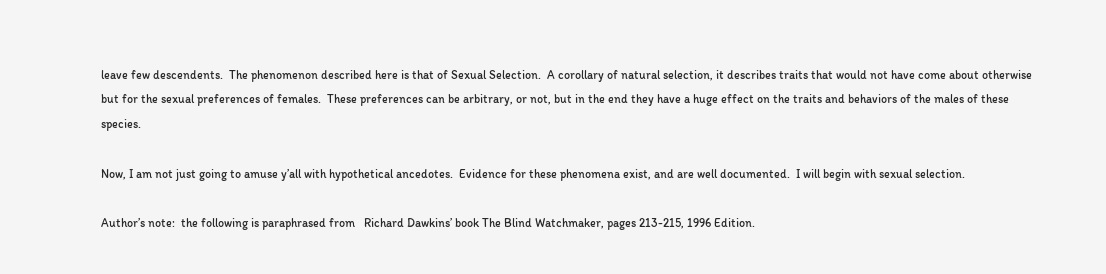leave few descendents.  The phenomenon described here is that of Sexual Selection.  A corollary of natural selection, it describes traits that would not have come about otherwise but for the sexual preferences of females.  These preferences can be arbitrary, or not, but in the end they have a huge effect on the traits and behaviors of the males of these species.

Now, I am not just going to amuse y’all with hypothetical ancedotes.  Evidence for these phenomena exist, and are well documented.  I will begin with sexual selection.

Author’s note:  the following is paraphrased from   Richard Dawkins’ book The Blind Watchmaker, pages 213-215, 1996 Edition.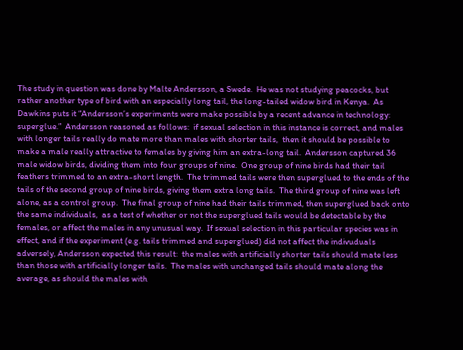The study in question was done by Malte Andersson, a Swede.  He was not studying peacocks, but rather another type of bird with an especially long tail, the long-tailed widow bird in Kenya.  As Dawkins puts it “Andersson’s experiments were make possible by a recent advance in technology: superglue.”  Andersson reasoned as follows:  if sexual selection in this instance is correct, and males with longer tails really do mate more than males with shorter tails,  then it should be possible to make a male really attractive to females by giving him an extra-long tail.  Andersson captured 36 male widow birds, dividing them into four groups of nine.  One group of nine birds had their tail feathers trimmed to an extra-short length.  The trimmed tails were then superglued to the ends of the tails of the second group of nine birds, giving them extra long tails.  The third group of nine was left alone, as a control group.  The final group of nine had their tails trimmed, then superglued back onto the same individuals,  as a test of whether or not the superglued tails would be detectable by the females, or affect the males in any unusual way.  If sexual selection in this particular species was in effect, and if the experiment (e.g. tails trimmed and superglued) did not affect the indivuduals adversely, Andersson expected this result:  the males with artificially shorter tails should mate less than those with artificially longer tails.  The males with unchanged tails should mate along the average, as should the males with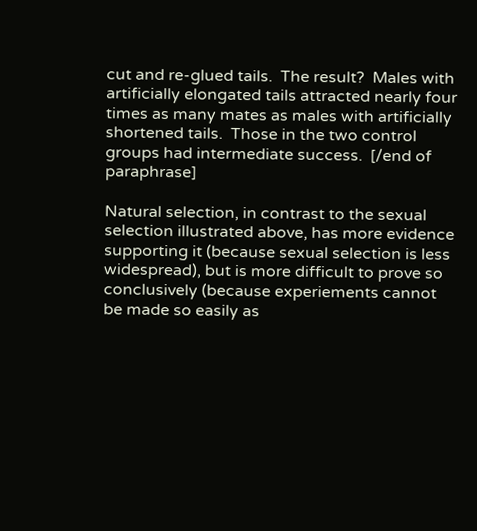cut and re-glued tails.  The result?  Males with artificially elongated tails attracted nearly four times as many mates as males with artificially shortened tails.  Those in the two control groups had intermediate success.  [/end of paraphrase]

Natural selection, in contrast to the sexual selection illustrated above, has more evidence supporting it (because sexual selection is less widespread), but is more difficult to prove so conclusively (because experiements cannot be made so easily as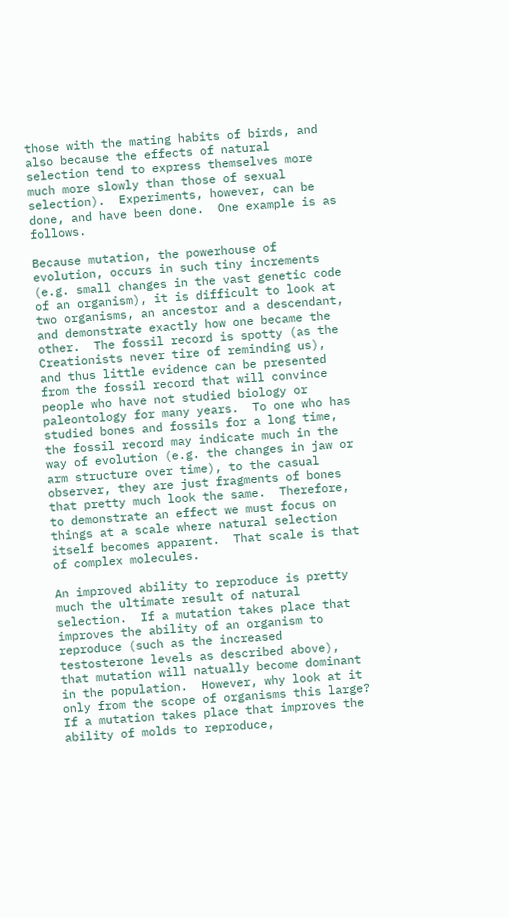those with the mating habits of birds, and also because the effects of natural selection tend to express themselves more much more slowly than those of sexual selection).  Experiments, however, can be done, and have been done.  One example is as follows.

Because mutation, the powerhouse of evolution, occurs in such tiny increments (e.g. small changes in the vast genetic code of an organism), it is difficult to look at two organisms, an ancestor and a descendant, and demonstrate exactly how one became the other.  The fossil record is spotty (as the Creationists never tire of reminding us), and thus little evidence can be presented from the fossil record that will convince people who have not studied biology or paleontology for many years.  To one who has studied bones and fossils for a long time, the fossil record may indicate much in the way of evolution (e.g. the changes in jaw or arm structure over time), to the casual observer, they are just fragments of bones that pretty much look the same.  Therefore, to demonstrate an effect we must focus on things at a scale where natural selection itself becomes apparent.  That scale is that of complex molecules.

An improved ability to reproduce is pretty much the ultimate result of natural selection.  If a mutation takes place that improves the ability of an organism to reproduce (such as the increased testosterone levels as described above), that mutation will natually become dominant in the population.  However, why look at it only from the scope of organisms this large?  If a mutation takes place that improves the ability of molds to reproduce,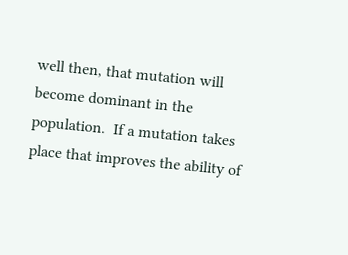well then, that mutation will become dominant in the population.  If a mutation takes place that improves the ability of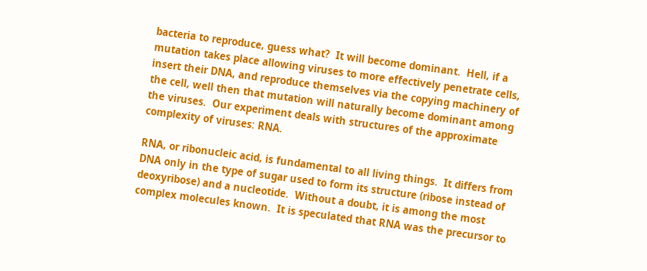bacteria to reproduce, guess what?  It will become dominant.  Hell, if a mutation takes place allowing viruses to more effectively penetrate cells, insert their DNA, and reproduce themselves via the copying machinery of the cell, well then that mutation will naturally become dominant among the viruses.  Our experiment deals with structures of the approximate complexity of viruses: RNA.

RNA, or ribonucleic acid, is fundamental to all living things.  It differs from DNA only in the type of sugar used to form its structure (ribose instead of deoxyribose) and a nucleotide.  Without a doubt, it is among the most complex molecules known.  It is speculated that RNA was the precursor to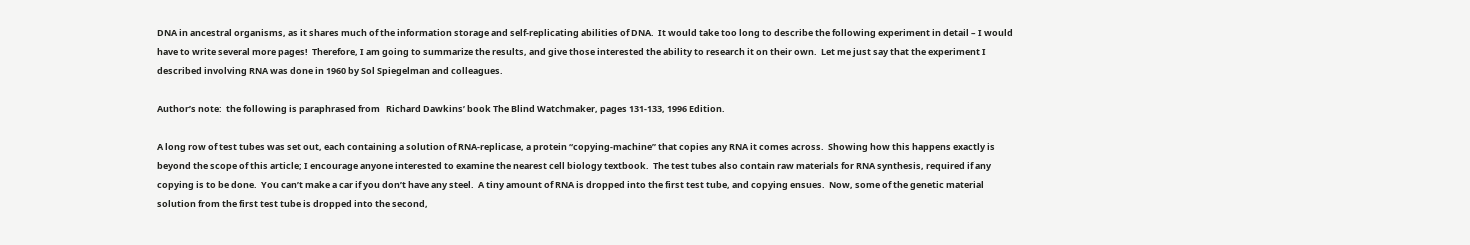DNA in ancestral organisms, as it shares much of the information storage and self-replicating abilities of DNA.  It would take too long to describe the following experiment in detail – I would have to write several more pages!  Therefore, I am going to summarize the results, and give those interested the ability to research it on their own.  Let me just say that the experiment I described involving RNA was done in 1960 by Sol Spiegelman and colleagues.

Author’s note:  the following is paraphrased from   Richard Dawkins’ book The Blind Watchmaker, pages 131-133, 1996 Edition.

A long row of test tubes was set out, each containing a solution of RNA-replicase, a protein “copying-machine” that copies any RNA it comes across.  Showing how this happens exactly is beyond the scope of this article; I encourage anyone interested to examine the nearest cell biology textbook.  The test tubes also contain raw materials for RNA synthesis, required if any copying is to be done.  You can’t make a car if you don’t have any steel.  A tiny amount of RNA is dropped into the first test tube, and copying ensues.  Now, some of the genetic material solution from the first test tube is dropped into the second,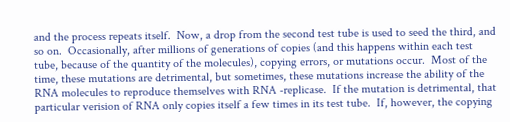and the process repeats itself.  Now, a drop from the second test tube is used to seed the third, and so on.  Occasionally, after millions of generations of copies (and this happens within each test tube, because of the quantity of the molecules), copying errors, or mutations occur.  Most of the time, these mutations are detrimental, but sometimes, these mutations increase the ability of the RNA molecules to reproduce themselves with RNA -replicase.  If the mutation is detrimental, that particular verision of RNA only copies itself a few times in its test tube.  If, however, the copying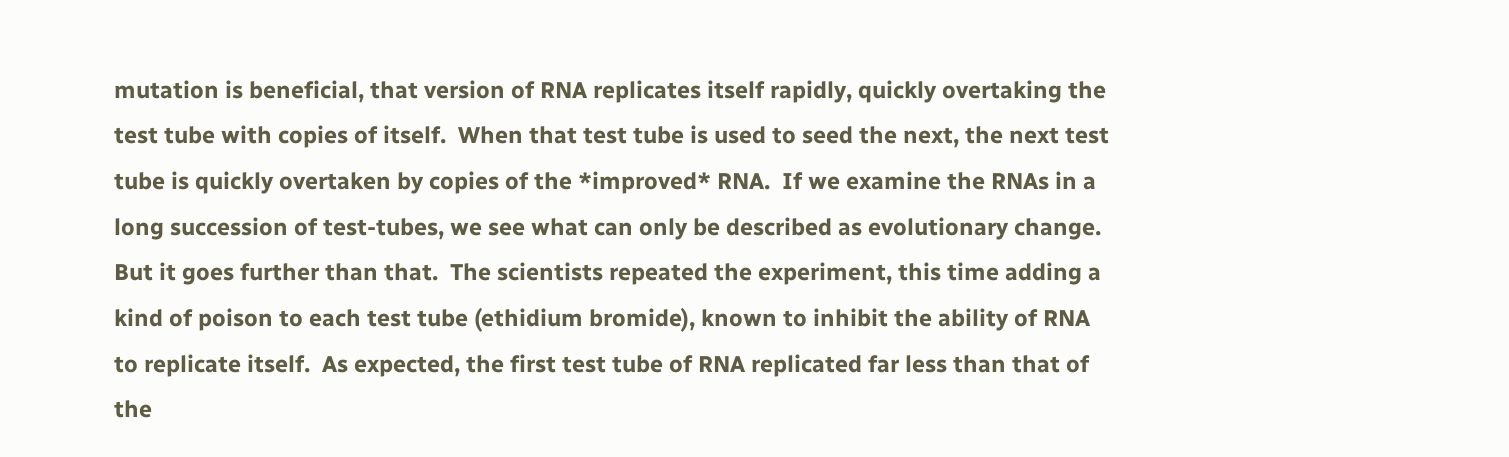mutation is beneficial, that version of RNA replicates itself rapidly, quickly overtaking the test tube with copies of itself.  When that test tube is used to seed the next, the next test tube is quickly overtaken by copies of the *improved* RNA.  If we examine the RNAs in a long succession of test-tubes, we see what can only be described as evolutionary change.  But it goes further than that.  The scientists repeated the experiment, this time adding a kind of poison to each test tube (ethidium bromide), known to inhibit the ability of RNA to replicate itself.  As expected, the first test tube of RNA replicated far less than that of the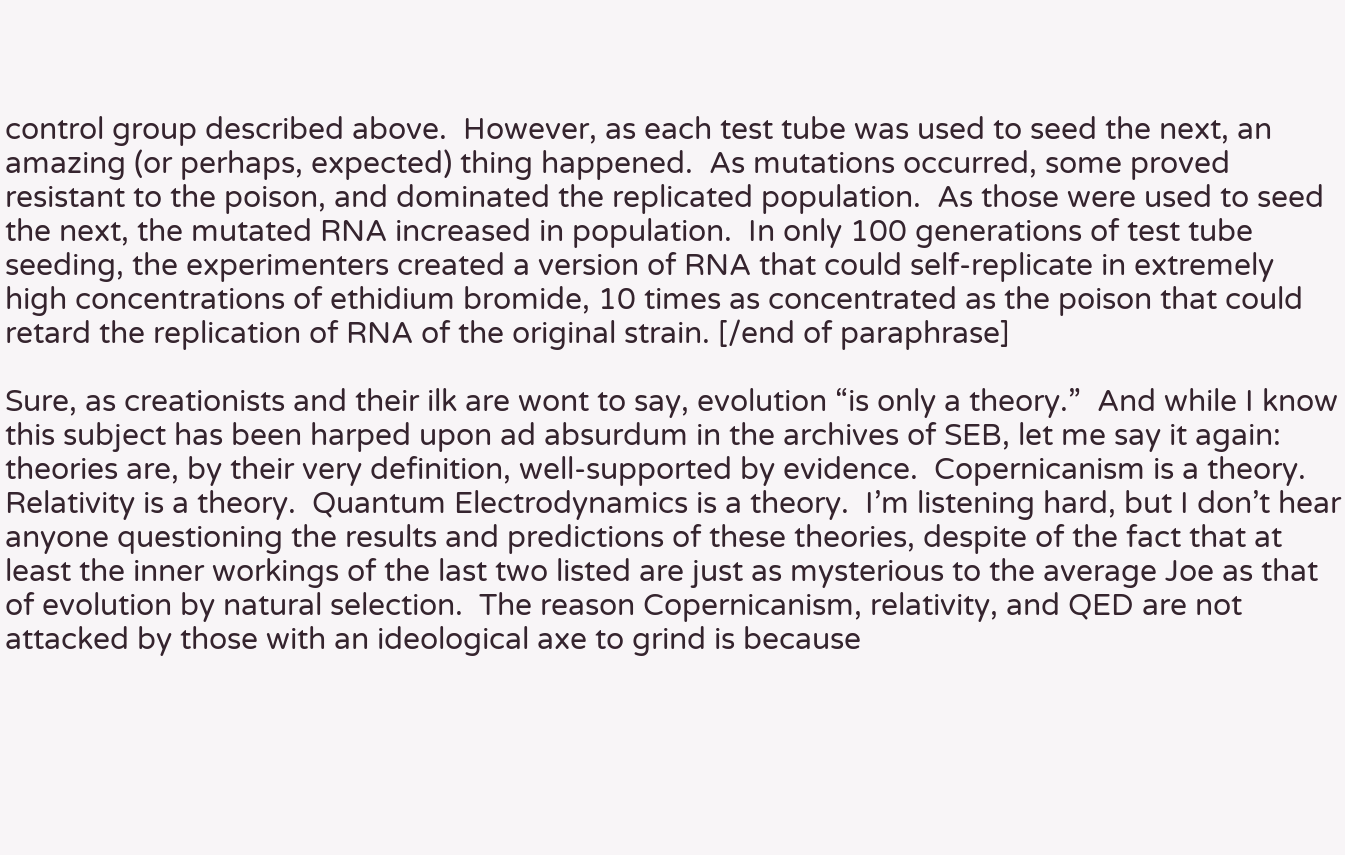control group described above.  However, as each test tube was used to seed the next, an amazing (or perhaps, expected) thing happened.  As mutations occurred, some proved resistant to the poison, and dominated the replicated population.  As those were used to seed the next, the mutated RNA increased in population.  In only 100 generations of test tube seeding, the experimenters created a version of RNA that could self-replicate in extremely high concentrations of ethidium bromide, 10 times as concentrated as the poison that could retard the replication of RNA of the original strain. [/end of paraphrase]

Sure, as creationists and their ilk are wont to say, evolution “is only a theory.”  And while I know this subject has been harped upon ad absurdum in the archives of SEB, let me say it again:  theories are, by their very definition, well-supported by evidence.  Copernicanism is a theory.  Relativity is a theory.  Quantum Electrodynamics is a theory.  I’m listening hard, but I don’t hear anyone questioning the results and predictions of these theories, despite of the fact that at least the inner workings of the last two listed are just as mysterious to the average Joe as that of evolution by natural selection.  The reason Copernicanism, relativity, and QED are not attacked by those with an ideological axe to grind is because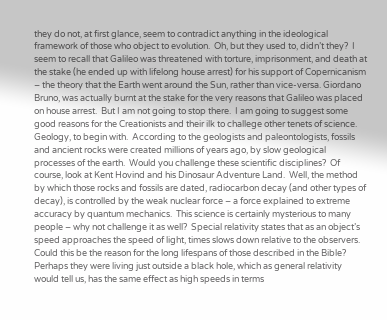they do not, at first glance, seem to contradict anything in the ideological framework of those who object to evolution.  Oh, but they used to, didn’t they?  I seem to recall that Galileo was threatened with torture, imprisonment, and death at the stake (he ended up with lifelong house arrest) for his support of Copernicanism – the theory that the Earth went around the Sun, rather than vice-versa. Giordano Bruno, was actually burnt at the stake for the very reasons that Galileo was placed on house arrest.  But I am not going to stop there.  I am going to suggest some good reasons for the Creationists and their ilk to challege other tenets of science.  Geology, to begin with.  According to the geologists and paleontologists, fossils and ancient rocks were created millions of years ago, by slow geological processes of the earth.  Would you challenge these scientific disciplines?  Of course, look at Kent Hovind and his Dinosaur Adventure Land.  Well, the method by which those rocks and fossils are dated, radiocarbon decay (and other types of decay), is controlled by the weak nuclear force – a force explained to extreme accuracy by quantum mechanics.  This science is certainly mysterious to many people – why not challenge it as well?  Special relativity states that as an object’s speed approaches the speed of light, times slows down relative to the observers.  Could this be the reason for the long lifespans of those described in the Bible? Perhaps they were living just outside a black hole, which as general relativity would tell us, has the same effect as high speeds in terms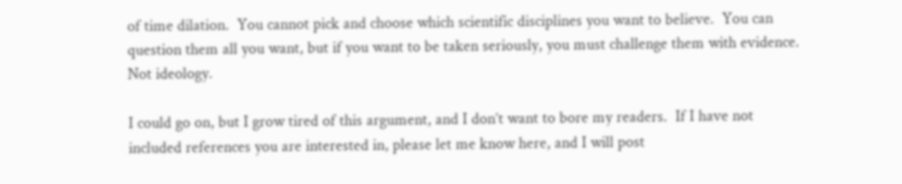of time dilation.  You cannot pick and choose which scientific disciplines you want to believe.  You can question them all you want, but if you want to be taken seriously, you must challenge them with evidence.  Not ideology.

I could go on, but I grow tired of this argument, and I don’t want to bore my readers.  If I have not included references you are interested in, please let me know here, and I will post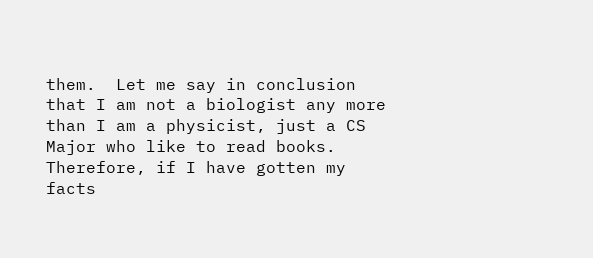them.  Let me say in conclusion that I am not a biologist any more than I am a physicist, just a CS Major who like to read books.  Therefore, if I have gotten my facts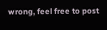wrong, feel free to post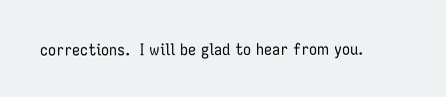corrections.  I will be glad to hear from you.